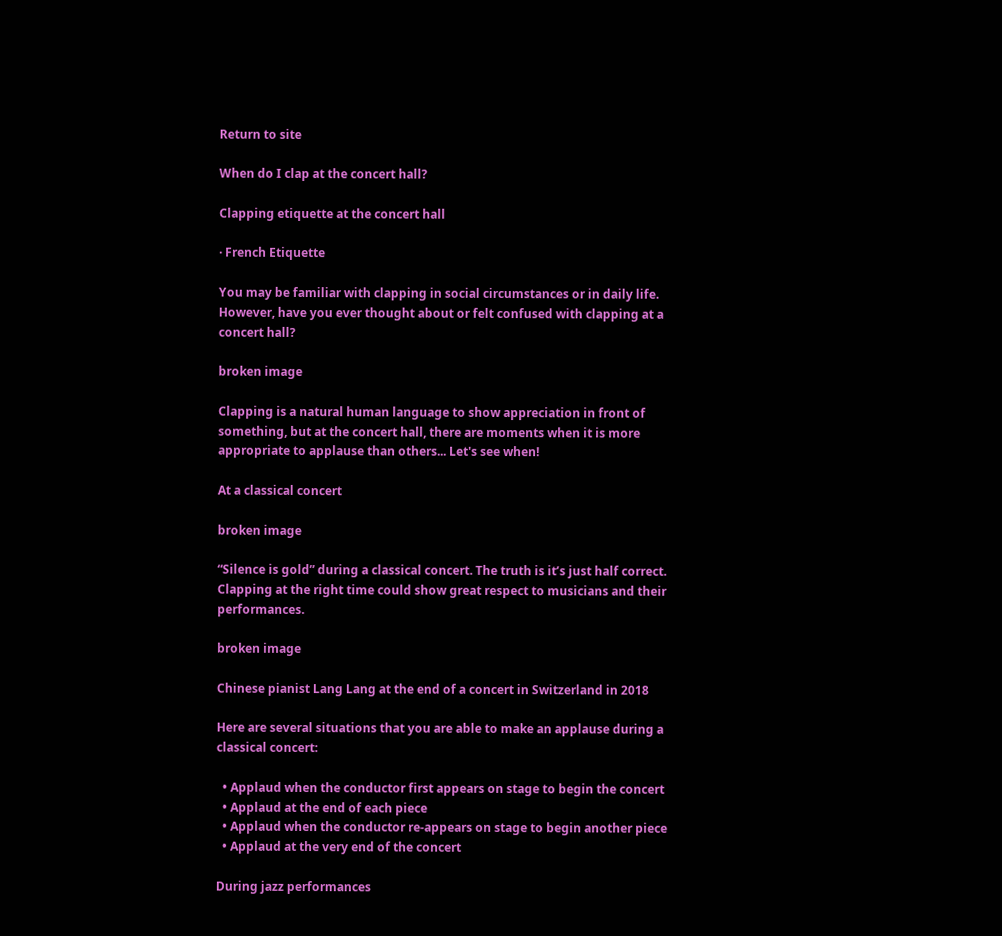Return to site

When do I clap at the concert hall?

Clapping etiquette at the concert hall

· French Etiquette

You may be familiar with clapping in social circumstances or in daily life. However, have you ever thought about or felt confused with clapping at a concert hall?

broken image

Clapping is a natural human language to show appreciation in front of something, but at the concert hall, there are moments when it is more appropriate to applause than others... Let's see when!

At a classical concert

broken image

“Silence is gold” during a classical concert. The truth is it’s just half correct. Clapping at the right time could show great respect to musicians and their performances.

broken image

Chinese pianist Lang Lang at the end of a concert in Switzerland in 2018

Here are several situations that you are able to make an applause during a classical concert:

  • Applaud when the conductor first appears on stage to begin the concert
  • Applaud at the end of each piece
  • Applaud when the conductor re-appears on stage to begin another piece
  • Applaud at the very end of the concert

During jazz performances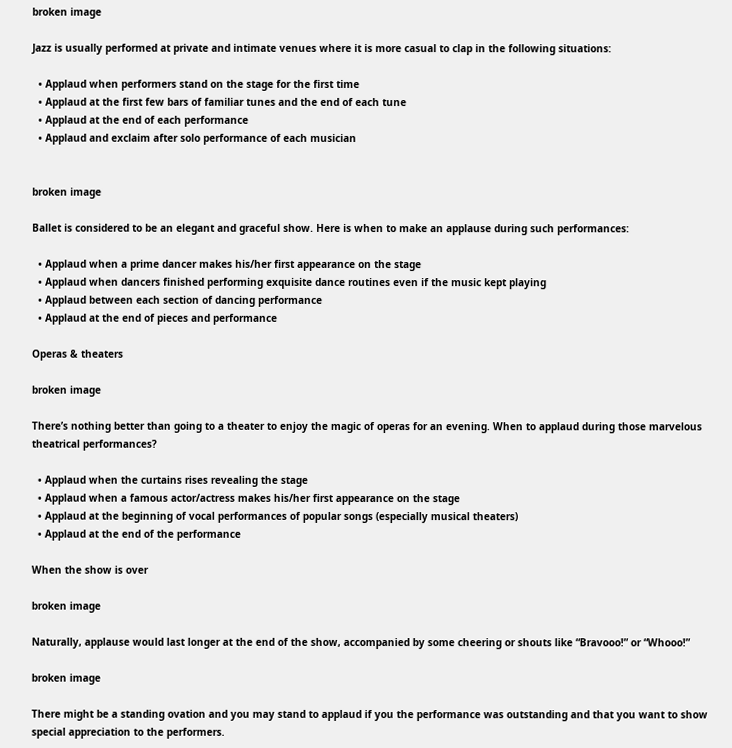broken image

Jazz is usually performed at private and intimate venues where it is more casual to clap in the following situations:

  • Applaud when performers stand on the stage for the first time
  • Applaud at the first few bars of familiar tunes and the end of each tune
  • Applaud at the end of each performance
  • Applaud and exclaim after solo performance of each musician


broken image

Ballet is considered to be an elegant and graceful show. Here is when to make an applause during such performances:

  • Applaud when a prime dancer makes his/her first appearance on the stage
  • Applaud when dancers finished performing exquisite dance routines even if the music kept playing
  • Applaud between each section of dancing performance
  • Applaud at the end of pieces and performance

Operas & theaters

broken image

There’s nothing better than going to a theater to enjoy the magic of operas for an evening. When to applaud during those marvelous theatrical performances?

  • Applaud when the curtains rises revealing the stage
  • Applaud when a famous actor/actress makes his/her first appearance on the stage
  • Applaud at the beginning of vocal performances of popular songs (especially musical theaters)
  • Applaud at the end of the performance

When the show is over

broken image

Naturally, applause would last longer at the end of the show, accompanied by some cheering or shouts like “Bravooo!” or “Whooo!”

broken image

There might be a standing ovation and you may stand to applaud if you the performance was outstanding and that you want to show special appreciation to the performers.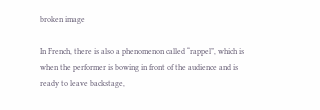broken image

In French, there is also a phenomenon called “rappel”, which is when the performer is bowing in front of the audience and is ready to leave backstage,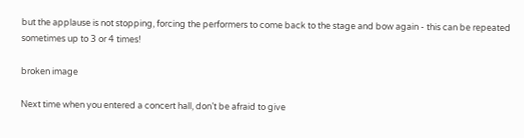but the applause is not stopping, forcing the performers to come back to the stage and bow again - this can be repeated sometimes up to 3 or 4 times!

broken image

Next time when you entered a concert hall, don’t be afraid to give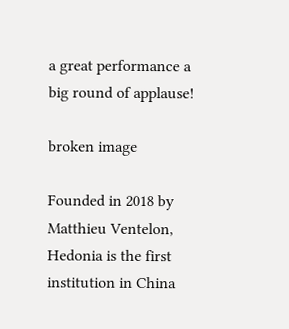a great performance a big round of applause!

broken image

Founded in 2018 by Matthieu Ventelon, Hedonia is the first institution in China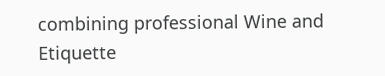combining professional Wine and Etiquette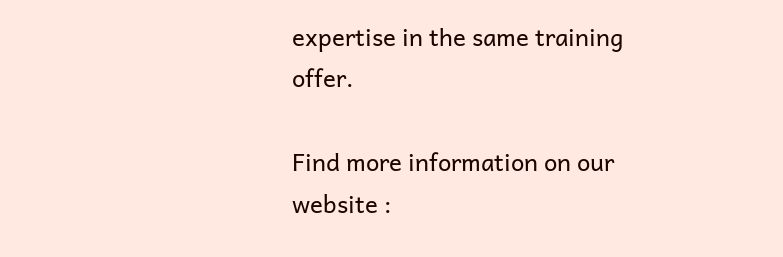expertise in the same training offer.

Find more information on our website :